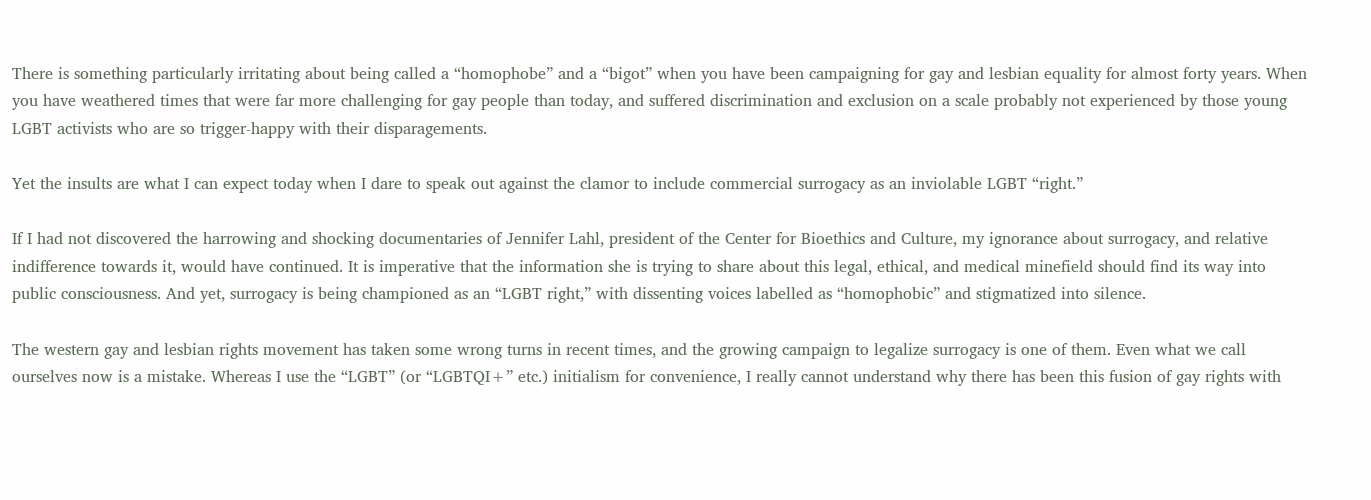There is something particularly irritating about being called a “homophobe” and a “bigot” when you have been campaigning for gay and lesbian equality for almost forty years. When you have weathered times that were far more challenging for gay people than today, and suffered discrimination and exclusion on a scale probably not experienced by those young LGBT activists who are so trigger-happy with their disparagements.

Yet the insults are what I can expect today when I dare to speak out against the clamor to include commercial surrogacy as an inviolable LGBT “right.”

If I had not discovered the harrowing and shocking documentaries of Jennifer Lahl, president of the Center for Bioethics and Culture, my ignorance about surrogacy, and relative indifference towards it, would have continued. It is imperative that the information she is trying to share about this legal, ethical, and medical minefield should find its way into public consciousness. And yet, surrogacy is being championed as an “LGBT right,” with dissenting voices labelled as “homophobic” and stigmatized into silence.

The western gay and lesbian rights movement has taken some wrong turns in recent times, and the growing campaign to legalize surrogacy is one of them. Even what we call ourselves now is a mistake. Whereas I use the “LGBT” (or “LGBTQI+” etc.) initialism for convenience, I really cannot understand why there has been this fusion of gay rights with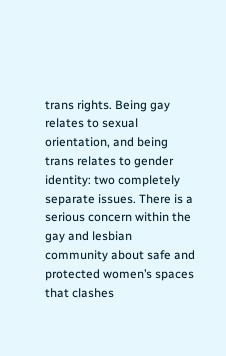trans rights. Being gay relates to sexual orientation, and being trans relates to gender identity: two completely separate issues. There is a serious concern within the gay and lesbian community about safe and protected women’s spaces that clashes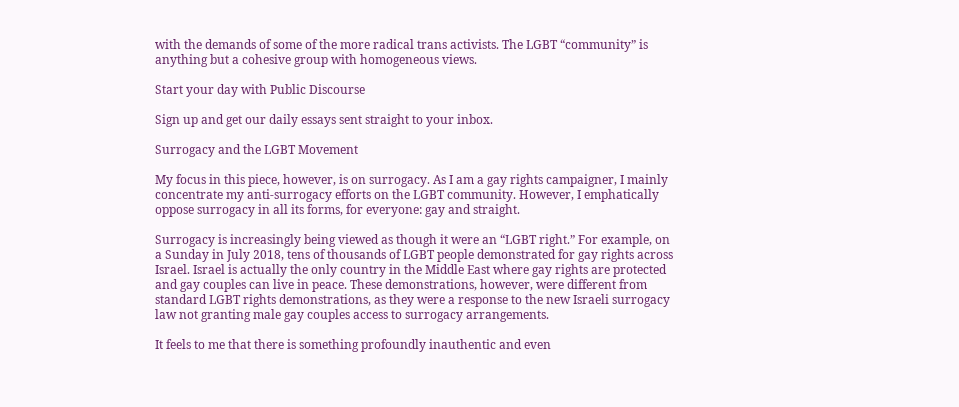with the demands of some of the more radical trans activists. The LGBT “community” is anything but a cohesive group with homogeneous views.

Start your day with Public Discourse

Sign up and get our daily essays sent straight to your inbox.

Surrogacy and the LGBT Movement

My focus in this piece, however, is on surrogacy. As I am a gay rights campaigner, I mainly concentrate my anti-surrogacy efforts on the LGBT community. However, I emphatically oppose surrogacy in all its forms, for everyone: gay and straight.

Surrogacy is increasingly being viewed as though it were an “LGBT right.” For example, on a Sunday in July 2018, tens of thousands of LGBT people demonstrated for gay rights across Israel. Israel is actually the only country in the Middle East where gay rights are protected and gay couples can live in peace. These demonstrations, however, were different from standard LGBT rights demonstrations, as they were a response to the new Israeli surrogacy law not granting male gay couples access to surrogacy arrangements.

It feels to me that there is something profoundly inauthentic and even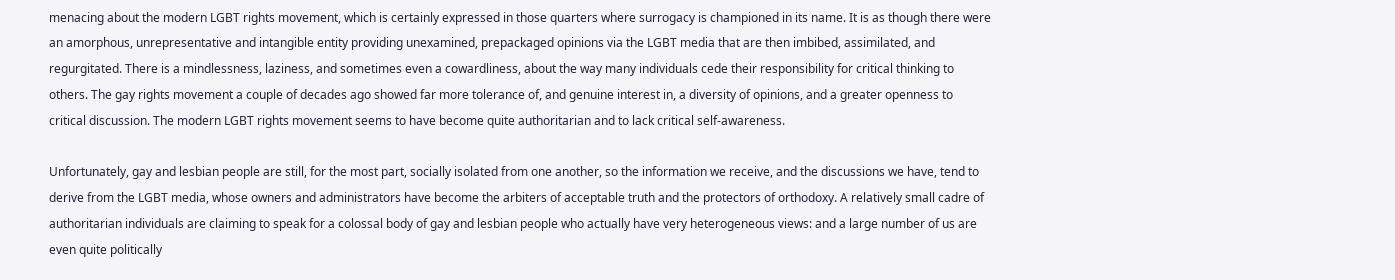menacing about the modern LGBT rights movement, which is certainly expressed in those quarters where surrogacy is championed in its name. It is as though there were an amorphous, unrepresentative and intangible entity providing unexamined, prepackaged opinions via the LGBT media that are then imbibed, assimilated, and regurgitated. There is a mindlessness, laziness, and sometimes even a cowardliness, about the way many individuals cede their responsibility for critical thinking to others. The gay rights movement a couple of decades ago showed far more tolerance of, and genuine interest in, a diversity of opinions, and a greater openness to critical discussion. The modern LGBT rights movement seems to have become quite authoritarian and to lack critical self-awareness.

Unfortunately, gay and lesbian people are still, for the most part, socially isolated from one another, so the information we receive, and the discussions we have, tend to derive from the LGBT media, whose owners and administrators have become the arbiters of acceptable truth and the protectors of orthodoxy. A relatively small cadre of authoritarian individuals are claiming to speak for a colossal body of gay and lesbian people who actually have very heterogeneous views: and a large number of us are even quite politically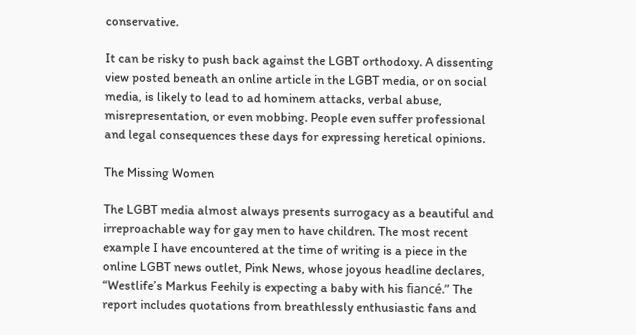conservative.

It can be risky to push back against the LGBT orthodoxy. A dissenting view posted beneath an online article in the LGBT media, or on social media, is likely to lead to ad hominem attacks, verbal abuse, misrepresentation, or even mobbing. People even suffer professional and legal consequences these days for expressing heretical opinions.

The Missing Women

The LGBT media almost always presents surrogacy as a beautiful and irreproachable way for gay men to have children. The most recent example I have encountered at the time of writing is a piece in the online LGBT news outlet, Pink News, whose joyous headline declares, “Westlife’s Markus Feehily is expecting a baby with his fiancé.” The report includes quotations from breathlessly enthusiastic fans and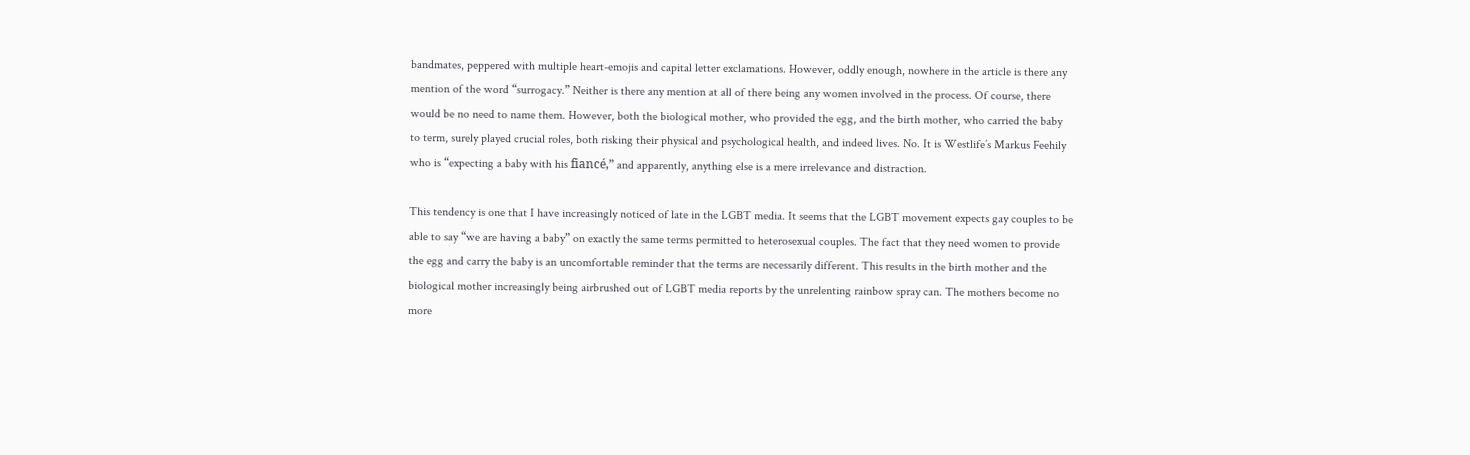bandmates, peppered with multiple heart-emojis and capital letter exclamations. However, oddly enough, nowhere in the article is there any mention of the word “surrogacy.” Neither is there any mention at all of there being any women involved in the process. Of course, there would be no need to name them. However, both the biological mother, who provided the egg, and the birth mother, who carried the baby to term, surely played crucial roles, both risking their physical and psychological health, and indeed lives. No. It is Westlife’s Markus Feehily who is “expecting a baby with his fiancé,” and apparently, anything else is a mere irrelevance and distraction.

This tendency is one that I have increasingly noticed of late in the LGBT media. It seems that the LGBT movement expects gay couples to be able to say “we are having a baby” on exactly the same terms permitted to heterosexual couples. The fact that they need women to provide the egg and carry the baby is an uncomfortable reminder that the terms are necessarily different. This results in the birth mother and the biological mother increasingly being airbrushed out of LGBT media reports by the unrelenting rainbow spray can. The mothers become no more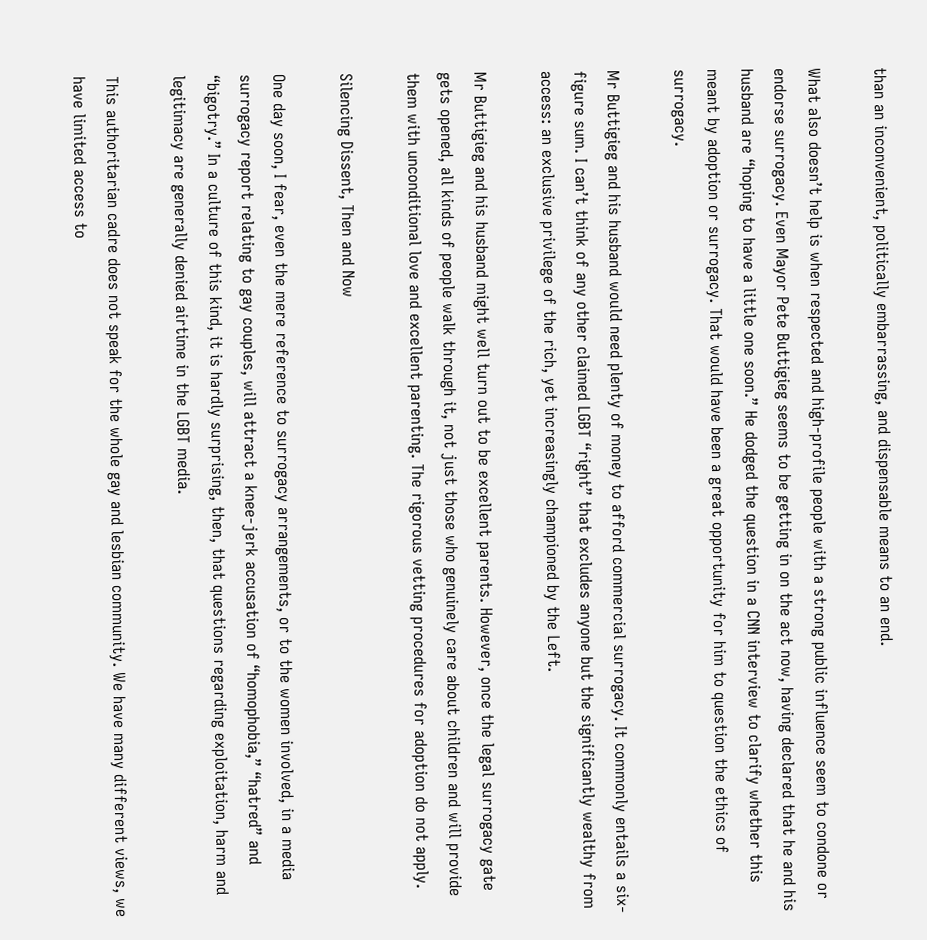than an inconvenient, politically embarrassing, and dispensable means to an end.

What also doesn’t help is when respected and high-profile people with a strong public influence seem to condone or endorse surrogacy. Even Mayor Pete Buttigieg seems to be getting in on the act now, having declared that he and his husband are “hoping to have a little one soon.” He dodged the question in a CNN interview to clarify whether this meant by adoption or surrogacy. That would have been a great opportunity for him to question the ethics of surrogacy.

Mr Buttigieg and his husband would need plenty of money to afford commercial surrogacy. It commonly entails a six-figure sum. I can’t think of any other claimed LGBT “right” that excludes anyone but the significantly wealthy from access: an exclusive privilege of the rich, yet increasingly championed by the Left.

Mr Buttigieg and his husband might well turn out to be excellent parents. However, once the legal surrogacy gate gets opened, all kinds of people walk through it, not just those who genuinely care about children and will provide them with unconditional love and excellent parenting. The rigorous vetting procedures for adoption do not apply.

Silencing Dissent, Then and Now

One day soon, I fear, even the mere reference to surrogacy arrangements, or to the women involved, in a media surrogacy report relating to gay couples, will attract a knee-jerk accusation of “homophobia,” “hatred” and “bigotry.” In a culture of this kind, it is hardly surprising, then, that questions regarding exploitation, harm and legitimacy are generally denied airtime in the LGBT media.

This authoritarian cadre does not speak for the whole gay and lesbian community. We have many different views, we have limited access to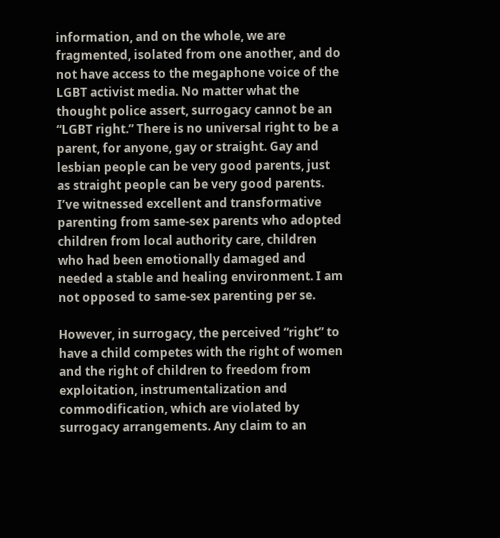information, and on the whole, we are fragmented, isolated from one another, and do not have access to the megaphone voice of the LGBT activist media. No matter what the thought police assert, surrogacy cannot be an “LGBT right.” There is no universal right to be a parent, for anyone, gay or straight. Gay and lesbian people can be very good parents, just as straight people can be very good parents. I’ve witnessed excellent and transformative parenting from same-sex parents who adopted children from local authority care, children who had been emotionally damaged and needed a stable and healing environment. I am not opposed to same-sex parenting per se.

However, in surrogacy, the perceived “right” to have a child competes with the right of women and the right of children to freedom from exploitation, instrumentalization and commodification, which are violated by surrogacy arrangements. Any claim to an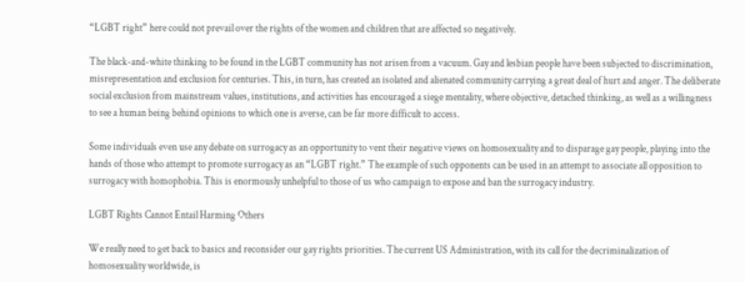“LGBT right” here could not prevail over the rights of the women and children that are affected so negatively.

The black-and-white thinking to be found in the LGBT community has not arisen from a vacuum. Gay and lesbian people have been subjected to discrimination, misrepresentation and exclusion for centuries. This, in turn, has created an isolated and alienated community carrying a great deal of hurt and anger. The deliberate social exclusion from mainstream values, institutions, and activities has encouraged a siege mentality, where objective, detached thinking, as well as a willingness to see a human being behind opinions to which one is averse, can be far more difficult to access.

Some individuals even use any debate on surrogacy as an opportunity to vent their negative views on homosexuality and to disparage gay people, playing into the hands of those who attempt to promote surrogacy as an “LGBT right.” The example of such opponents can be used in an attempt to associate all opposition to surrogacy with homophobia. This is enormously unhelpful to those of us who campaign to expose and ban the surrogacy industry.

LGBT Rights Cannot Entail Harming Others

We really need to get back to basics and reconsider our gay rights priorities. The current US Administration, with its call for the decriminalization of homosexuality worldwide, is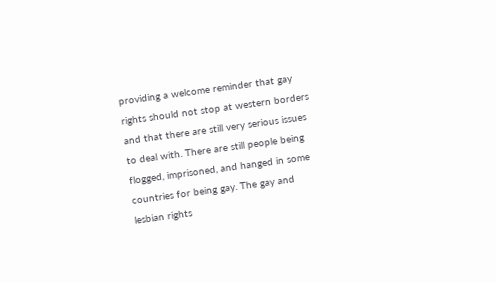providing a welcome reminder that gay rights should not stop at western borders and that there are still very serious issues to deal with. There are still people being flogged, imprisoned, and hanged in some countries for being gay. The gay and lesbian rights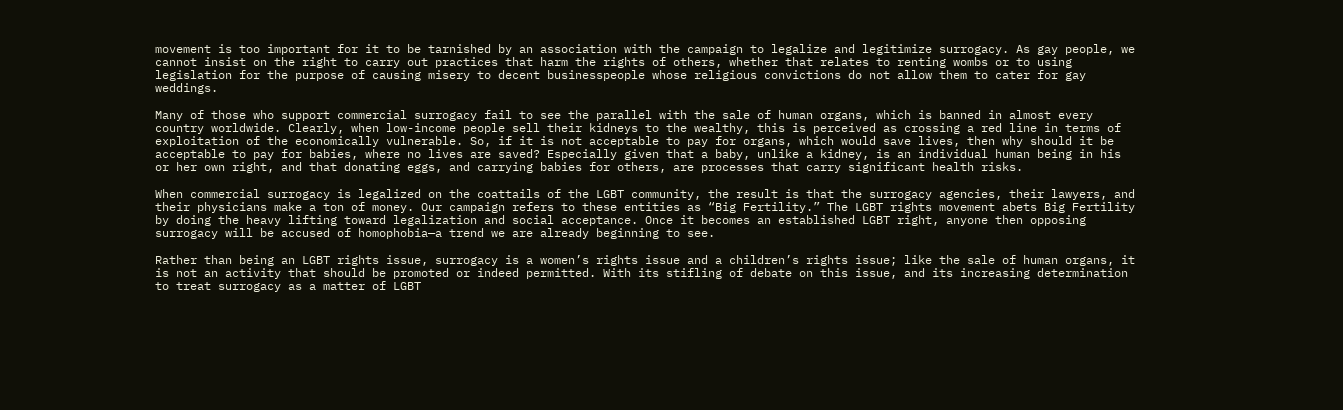movement is too important for it to be tarnished by an association with the campaign to legalize and legitimize surrogacy. As gay people, we cannot insist on the right to carry out practices that harm the rights of others, whether that relates to renting wombs or to using legislation for the purpose of causing misery to decent businesspeople whose religious convictions do not allow them to cater for gay weddings.

Many of those who support commercial surrogacy fail to see the parallel with the sale of human organs, which is banned in almost every country worldwide. Clearly, when low-income people sell their kidneys to the wealthy, this is perceived as crossing a red line in terms of exploitation of the economically vulnerable. So, if it is not acceptable to pay for organs, which would save lives, then why should it be acceptable to pay for babies, where no lives are saved? Especially given that a baby, unlike a kidney, is an individual human being in his or her own right, and that donating eggs, and carrying babies for others, are processes that carry significant health risks.

When commercial surrogacy is legalized on the coattails of the LGBT community, the result is that the surrogacy agencies, their lawyers, and their physicians make a ton of money. Our campaign refers to these entities as “Big Fertility.” The LGBT rights movement abets Big Fertility by doing the heavy lifting toward legalization and social acceptance. Once it becomes an established LGBT right, anyone then opposing surrogacy will be accused of homophobia—a trend we are already beginning to see.

Rather than being an LGBT rights issue, surrogacy is a women’s rights issue and a children’s rights issue; like the sale of human organs, it is not an activity that should be promoted or indeed permitted. With its stifling of debate on this issue, and its increasing determination to treat surrogacy as a matter of LGBT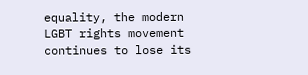equality, the modern LGBT rights movement continues to lose its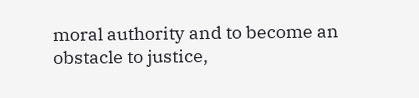moral authority and to become an obstacle to justice,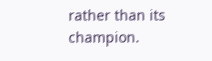rather than its champion.